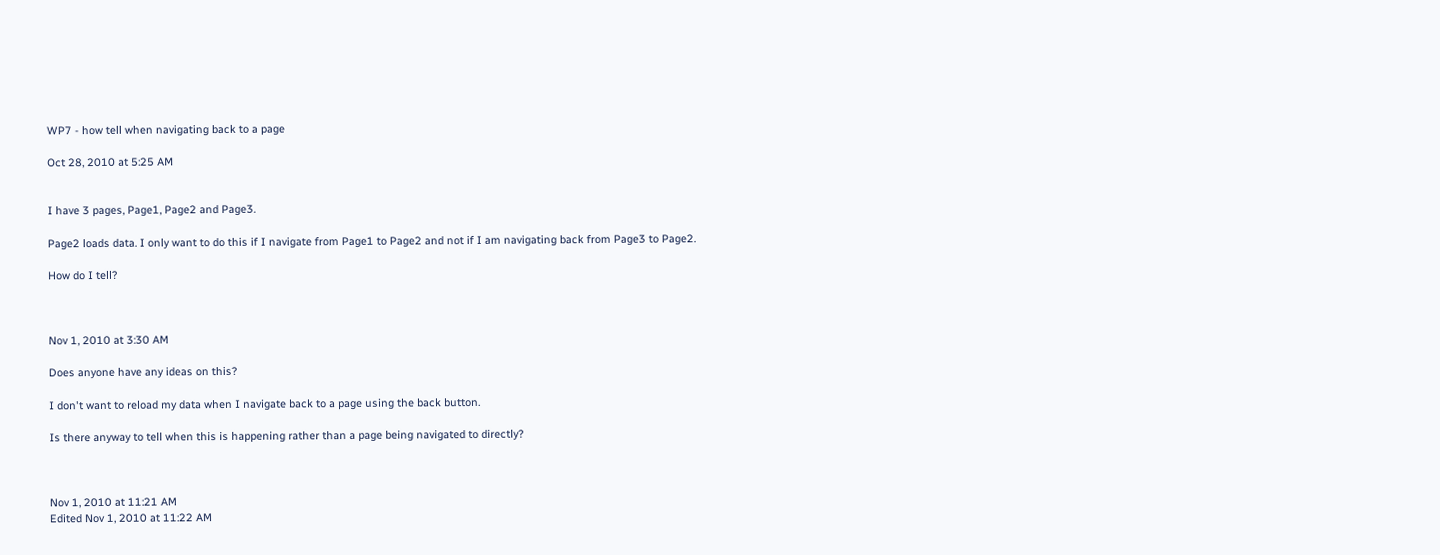WP7 - how tell when navigating back to a page

Oct 28, 2010 at 5:25 AM


I have 3 pages, Page1, Page2 and Page3.

Page2 loads data. I only want to do this if I navigate from Page1 to Page2 and not if I am navigating back from Page3 to Page2.

How do I tell?



Nov 1, 2010 at 3:30 AM

Does anyone have any ideas on this?

I don't want to reload my data when I navigate back to a page using the back button.

Is there anyway to tell when this is happening rather than a page being navigated to directly?



Nov 1, 2010 at 11:21 AM
Edited Nov 1, 2010 at 11:22 AM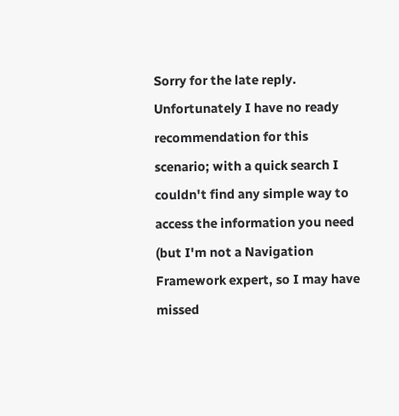Sorry for the late reply. Unfortunately I have no ready recommendation for this scenario; with a quick search I couldn't find any simple way to access the information you need (but I'm not a Navigation Framework expert, so I may have missed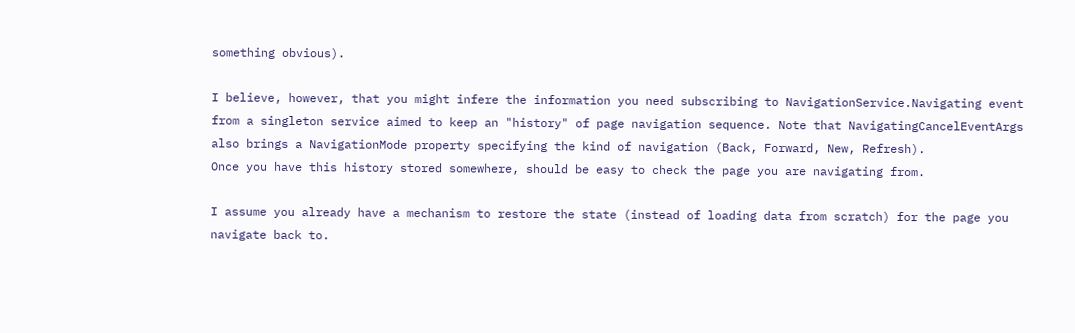something obvious).

I believe, however, that you might infere the information you need subscribing to NavigationService.Navigating event from a singleton service aimed to keep an "history" of page navigation sequence. Note that NavigatingCancelEventArgs also brings a NavigationMode property specifying the kind of navigation (Back, Forward, New, Refresh).
Once you have this history stored somewhere, should be easy to check the page you are navigating from.

I assume you already have a mechanism to restore the state (instead of loading data from scratch) for the page you navigate back to.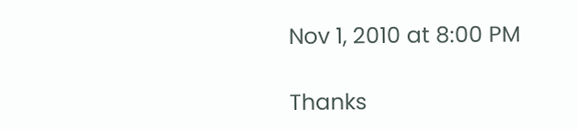Nov 1, 2010 at 8:00 PM

Thanks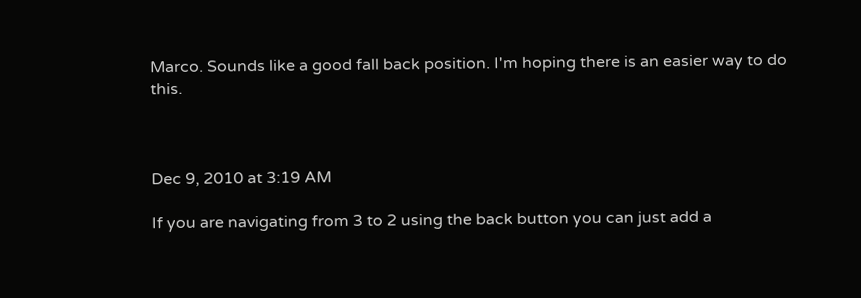Marco. Sounds like a good fall back position. I'm hoping there is an easier way to do this.



Dec 9, 2010 at 3:19 AM

If you are navigating from 3 to 2 using the back button you can just add a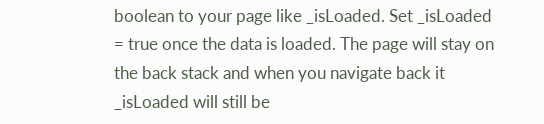boolean to your page like _isLoaded. Set _isLoaded = true once the data is loaded. The page will stay on the back stack and when you navigate back it  _isLoaded will still be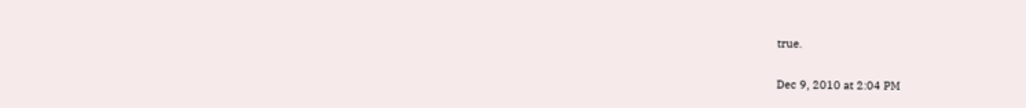true.

Dec 9, 2010 at 2:04 PM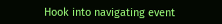Hook into navigating event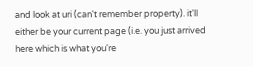and look at uri (can't remember property). it'll either be your current page (i.e. you just arrived here which is what you're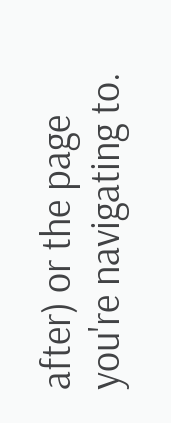after) or the page you're navigating to.